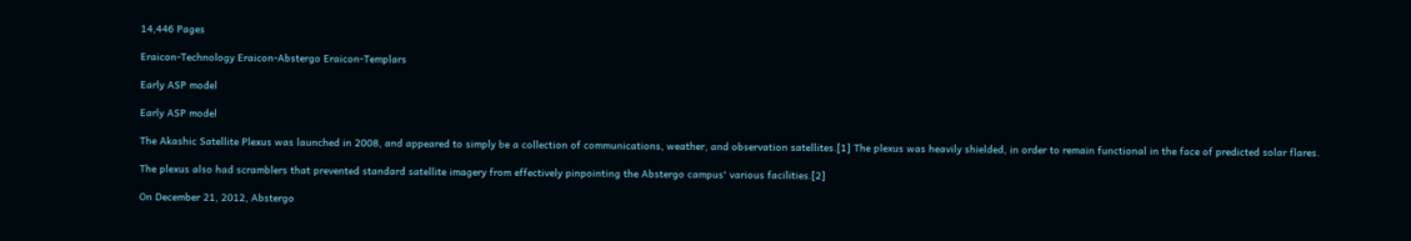14,446 Pages

Eraicon-Technology Eraicon-Abstergo Eraicon-Templars

Early ASP model

Early ASP model

The Akashic Satellite Plexus was launched in 2008, and appeared to simply be a collection of communications, weather, and observation satellites.[1] The plexus was heavily shielded, in order to remain functional in the face of predicted solar flares.

The plexus also had scramblers that prevented standard satellite imagery from effectively pinpointing the Abstergo campus' various facilities.[2]

On December 21, 2012, Abstergo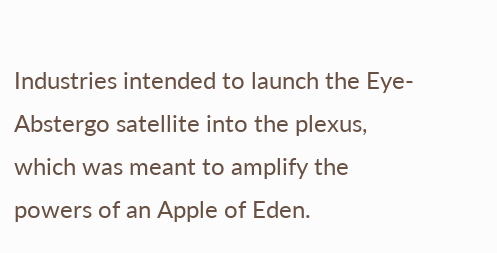Industries intended to launch the Eye-Abstergo satellite into the plexus, which was meant to amplify the powers of an Apple of Eden.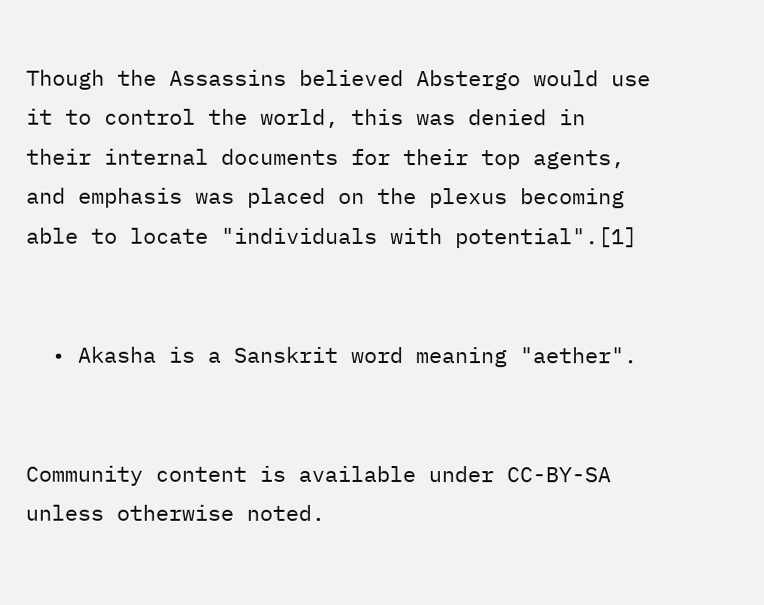Though the Assassins believed Abstergo would use it to control the world, this was denied in their internal documents for their top agents, and emphasis was placed on the plexus becoming able to locate "individuals with potential".[1]


  • Akasha is a Sanskrit word meaning "aether".


Community content is available under CC-BY-SA unless otherwise noted.